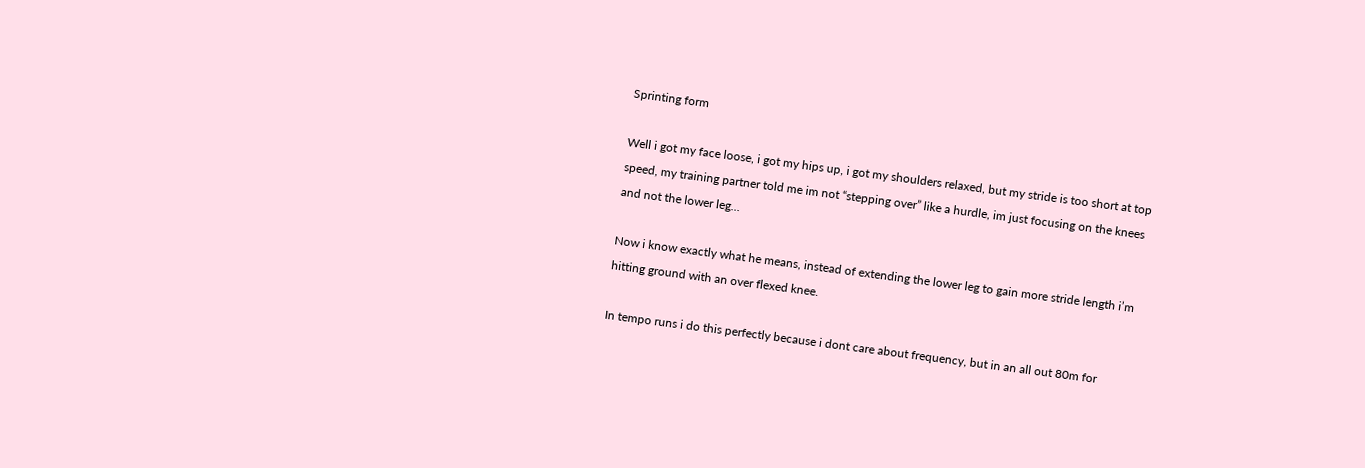Sprinting form

Well i got my face loose, i got my hips up, i got my shoulders relaxed, but my stride is too short at top speed, my training partner told me im not “stepping over” like a hurdle, im just focusing on the knees and not the lower leg…

Now i know exactly what he means, instead of extending the lower leg to gain more stride length i’m hitting ground with an over flexed knee.

In tempo runs i do this perfectly because i dont care about frequency, but in an all out 80m for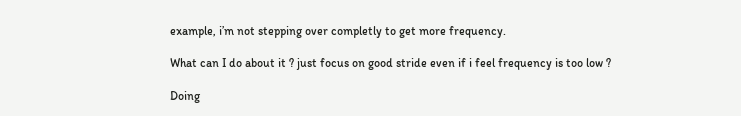example, i’m not stepping over completly to get more frequency.

What can I do about it ? just focus on good stride even if i feel frequency is too low ?

Doing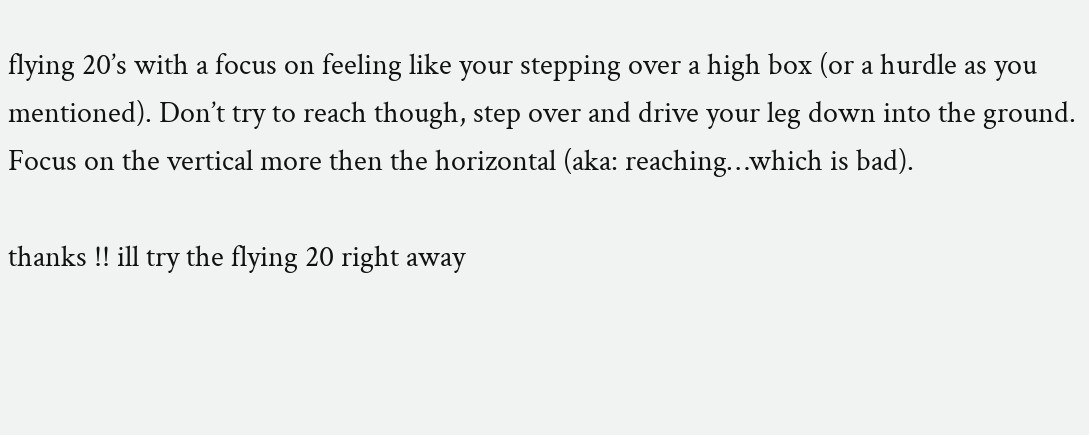flying 20’s with a focus on feeling like your stepping over a high box (or a hurdle as you mentioned). Don’t try to reach though, step over and drive your leg down into the ground. Focus on the vertical more then the horizontal (aka: reaching…which is bad).

thanks !! ill try the flying 20 right away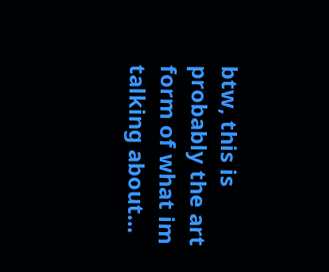btw, this is probably the art form of what im talking about…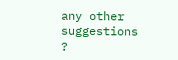any other suggestions ?